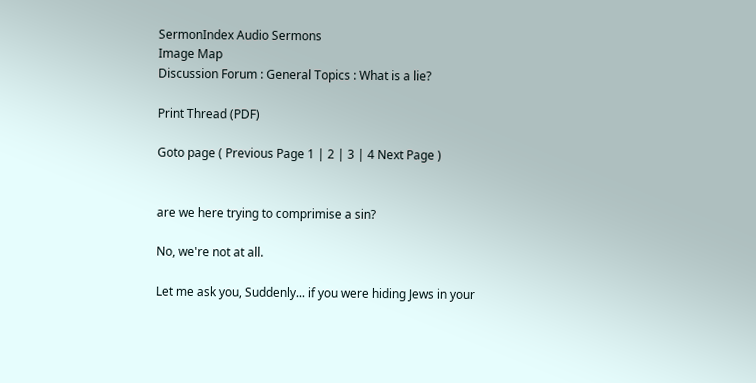SermonIndex Audio Sermons
Image Map
Discussion Forum : General Topics : What is a lie?

Print Thread (PDF)

Goto page ( Previous Page 1 | 2 | 3 | 4 Next Page )


are we here trying to comprimise a sin?

No, we're not at all.

Let me ask you, Suddenly... if you were hiding Jews in your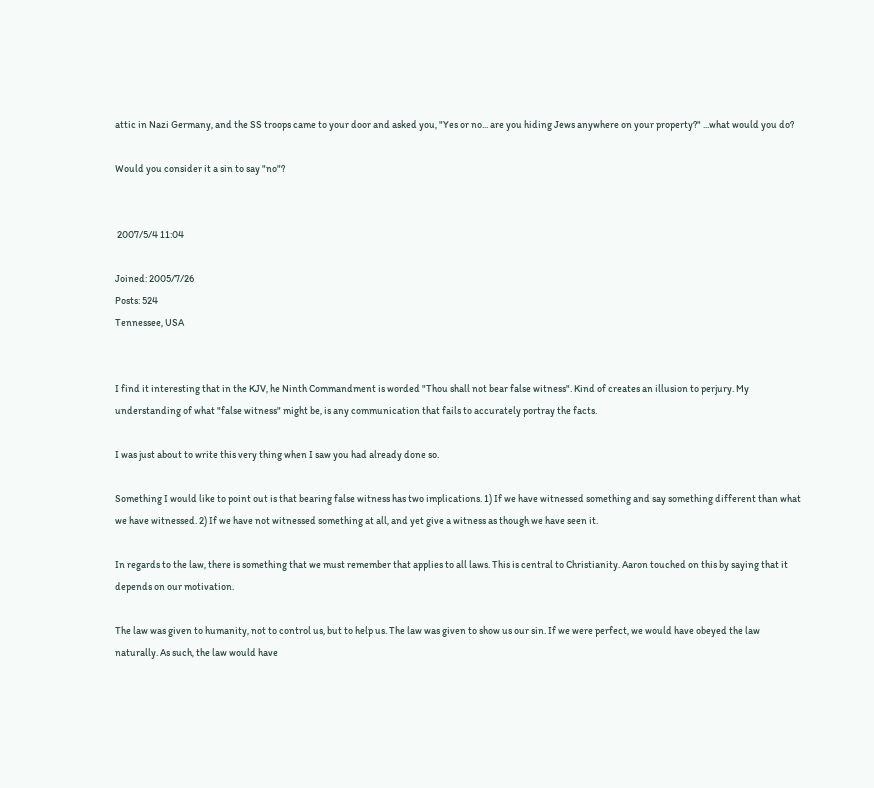attic in Nazi Germany, and the SS troops came to your door and asked you, "Yes or no... are you hiding Jews anywhere on your property?" ...what would you do?

Would you consider it a sin to say "no"?


 2007/5/4 11:04

Joined: 2005/7/26
Posts: 524
Tennessee, USA


I find it interesting that in the KJV, he Ninth Commandment is worded "Thou shall not bear false witness". Kind of creates an illusion to perjury. My understanding of what "false witness" might be, is any communication that fails to accurately portray the facts.

I was just about to write this very thing when I saw you had already done so.

Something I would like to point out is that bearing false witness has two implications. 1) If we have witnessed something and say something different than what we have witnessed. 2) If we have not witnessed something at all, and yet give a witness as though we have seen it.

In regards to the law, there is something that we must remember that applies to all laws. This is central to Christianity. Aaron touched on this by saying that it depends on our motivation.

The law was given to humanity, not to control us, but to help us. The law was given to show us our sin. If we were perfect, we would have obeyed the law naturally. As such, the law would have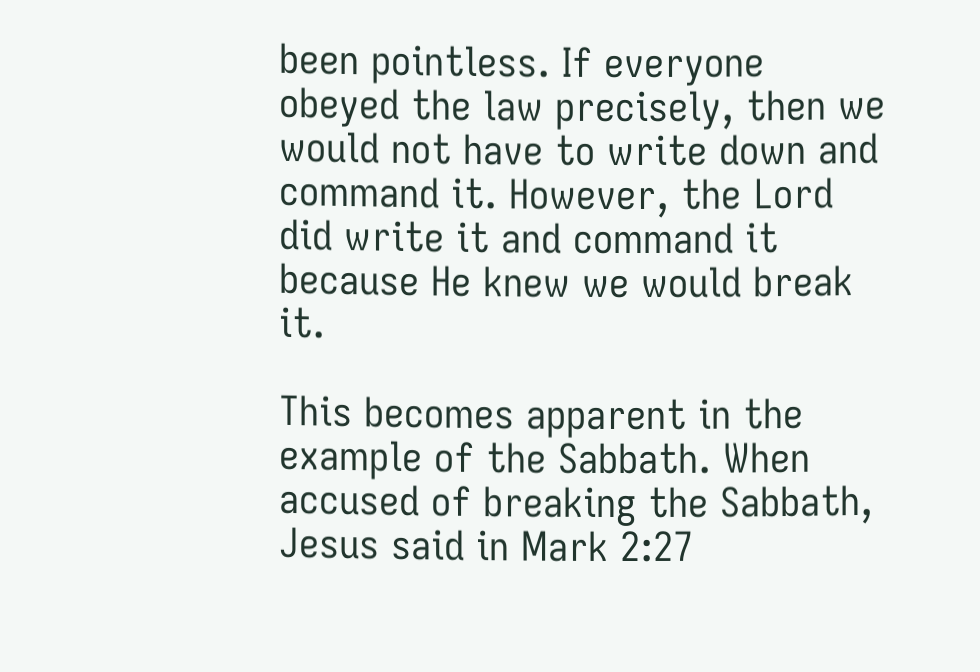been pointless. If everyone obeyed the law precisely, then we would not have to write down and command it. However, the Lord did write it and command it because He knew we would break it.

This becomes apparent in the example of the Sabbath. When accused of breaking the Sabbath, Jesus said in Mark 2:27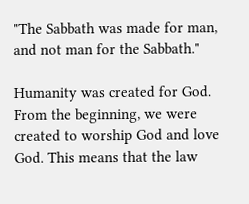"The Sabbath was made for man, and not man for the Sabbath."

Humanity was created for God. From the beginning, we were created to worship God and love God. This means that the law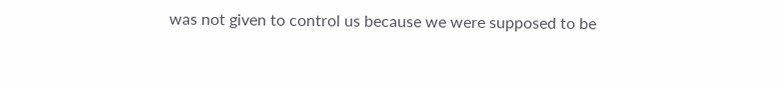was not given to control us because we were supposed to be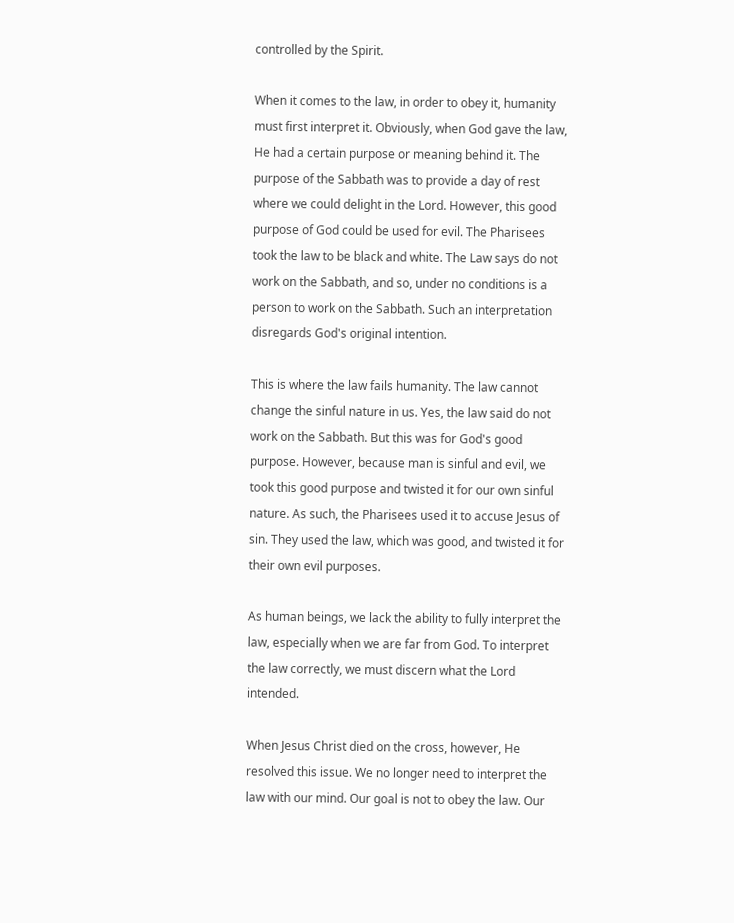controlled by the Spirit.

When it comes to the law, in order to obey it, humanity must first interpret it. Obviously, when God gave the law, He had a certain purpose or meaning behind it. The purpose of the Sabbath was to provide a day of rest where we could delight in the Lord. However, this good purpose of God could be used for evil. The Pharisees took the law to be black and white. The Law says do not work on the Sabbath, and so, under no conditions is a person to work on the Sabbath. Such an interpretation disregards God's original intention.

This is where the law fails humanity. The law cannot change the sinful nature in us. Yes, the law said do not work on the Sabbath. But this was for God's good purpose. However, because man is sinful and evil, we took this good purpose and twisted it for our own sinful nature. As such, the Pharisees used it to accuse Jesus of sin. They used the law, which was good, and twisted it for their own evil purposes.

As human beings, we lack the ability to fully interpret the law, especially when we are far from God. To interpret the law correctly, we must discern what the Lord intended.

When Jesus Christ died on the cross, however, He resolved this issue. We no longer need to interpret the law with our mind. Our goal is not to obey the law. Our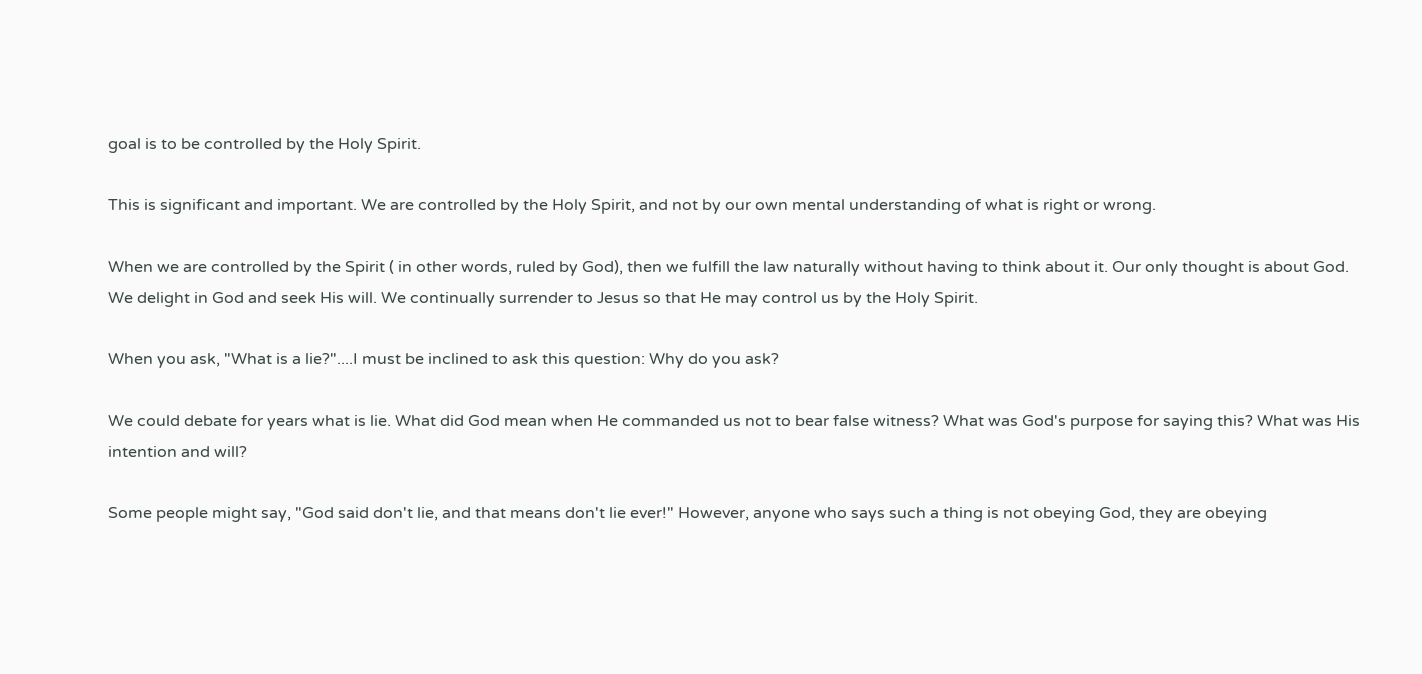goal is to be controlled by the Holy Spirit.

This is significant and important. We are controlled by the Holy Spirit, and not by our own mental understanding of what is right or wrong.

When we are controlled by the Spirit ( in other words, ruled by God), then we fulfill the law naturally without having to think about it. Our only thought is about God. We delight in God and seek His will. We continually surrender to Jesus so that He may control us by the Holy Spirit.

When you ask, "What is a lie?"....I must be inclined to ask this question: Why do you ask?

We could debate for years what is lie. What did God mean when He commanded us not to bear false witness? What was God's purpose for saying this? What was His intention and will?

Some people might say, "God said don't lie, and that means don't lie ever!" However, anyone who says such a thing is not obeying God, they are obeying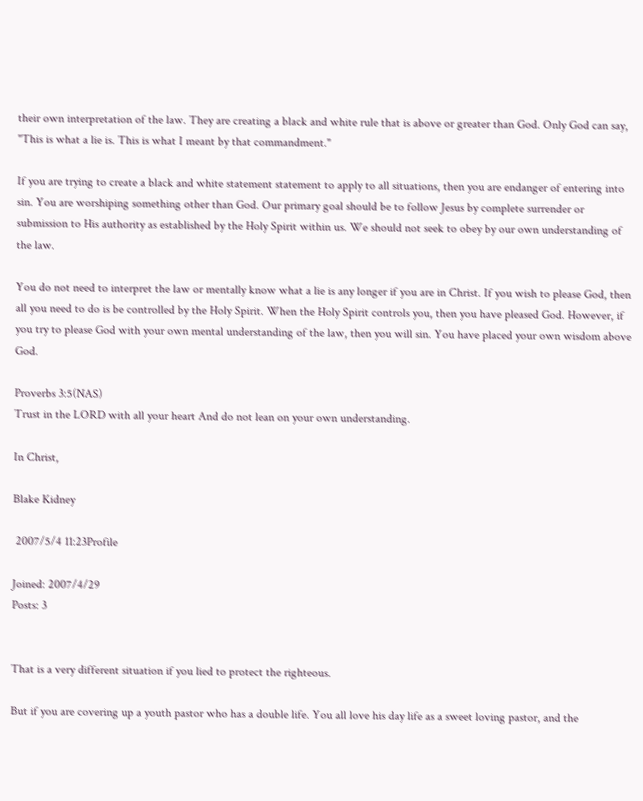their own interpretation of the law. They are creating a black and white rule that is above or greater than God. Only God can say, "This is what a lie is. This is what I meant by that commandment."

If you are trying to create a black and white statement statement to apply to all situations, then you are endanger of entering into sin. You are worshiping something other than God. Our primary goal should be to follow Jesus by complete surrender or submission to His authority as established by the Holy Spirit within us. We should not seek to obey by our own understanding of the law.

You do not need to interpret the law or mentally know what a lie is any longer if you are in Christ. If you wish to please God, then all you need to do is be controlled by the Holy Spirit. When the Holy Spirit controls you, then you have pleased God. However, if you try to please God with your own mental understanding of the law, then you will sin. You have placed your own wisdom above God.

Proverbs 3:5(NAS)
Trust in the LORD with all your heart And do not lean on your own understanding.

In Christ,

Blake Kidney

 2007/5/4 11:23Profile

Joined: 2007/4/29
Posts: 3


That is a very different situation if you lied to protect the righteous.

But if you are covering up a youth pastor who has a double life. You all love his day life as a sweet loving pastor, and the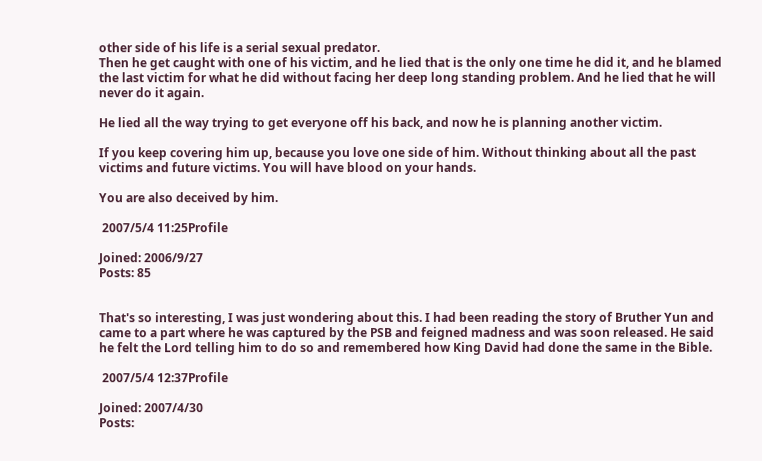other side of his life is a serial sexual predator.
Then he get caught with one of his victim, and he lied that is the only one time he did it, and he blamed the last victim for what he did without facing her deep long standing problem. And he lied that he will never do it again.

He lied all the way trying to get everyone off his back, and now he is planning another victim.

If you keep covering him up, because you love one side of him. Without thinking about all the past victims and future victims. You will have blood on your hands.

You are also deceived by him.

 2007/5/4 11:25Profile

Joined: 2006/9/27
Posts: 85


That's so interesting, I was just wondering about this. I had been reading the story of Bruther Yun and came to a part where he was captured by the PSB and feigned madness and was soon released. He said he felt the Lord telling him to do so and remembered how King David had done the same in the Bible.

 2007/5/4 12:37Profile

Joined: 2007/4/30
Posts: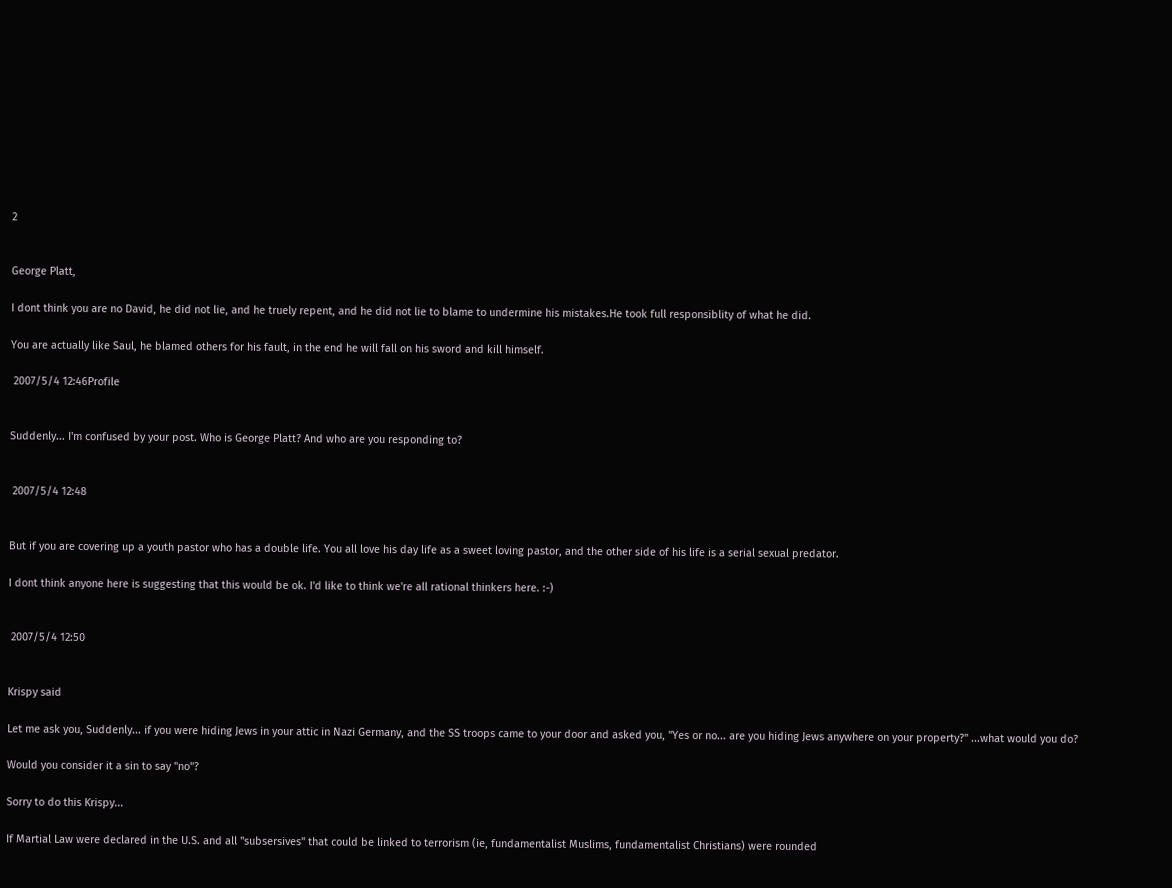2


George Platt,

I dont think you are no David, he did not lie, and he truely repent, and he did not lie to blame to undermine his mistakes.He took full responsiblity of what he did.

You are actually like Saul, he blamed others for his fault, in the end he will fall on his sword and kill himself.

 2007/5/4 12:46Profile


Suddenly... I'm confused by your post. Who is George Platt? And who are you responding to?


 2007/5/4 12:48


But if you are covering up a youth pastor who has a double life. You all love his day life as a sweet loving pastor, and the other side of his life is a serial sexual predator.

I dont think anyone here is suggesting that this would be ok. I'd like to think we're all rational thinkers here. :-)


 2007/5/4 12:50


Krispy said

Let me ask you, Suddenly... if you were hiding Jews in your attic in Nazi Germany, and the SS troops came to your door and asked you, "Yes or no... are you hiding Jews anywhere on your property?" ...what would you do?

Would you consider it a sin to say "no"?

Sorry to do this Krispy...

If Martial Law were declared in the U.S. and all "subsersives" that could be linked to terrorism (ie, fundamentalist Muslims, fundamentalist Christians) were rounded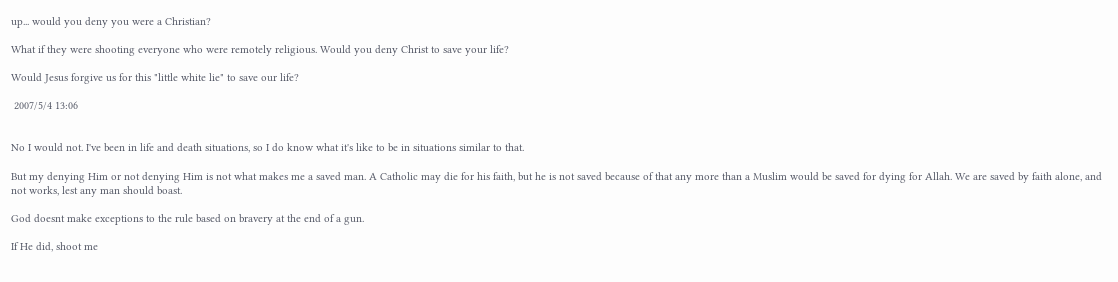up... would you deny you were a Christian?

What if they were shooting everyone who were remotely religious. Would you deny Christ to save your life?

Would Jesus forgive us for this "little white lie" to save our life?

 2007/5/4 13:06


No I would not. I've been in life and death situations, so I do know what it's like to be in situations similar to that.

But my denying Him or not denying Him is not what makes me a saved man. A Catholic may die for his faith, but he is not saved because of that any more than a Muslim would be saved for dying for Allah. We are saved by faith alone, and not works, lest any man should boast.

God doesnt make exceptions to the rule based on bravery at the end of a gun.

If He did, shoot me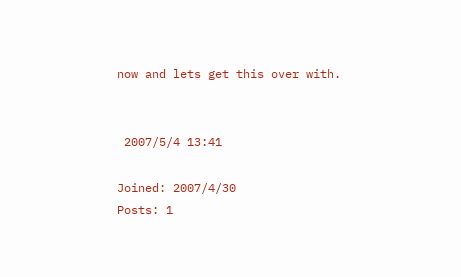now and lets get this over with.


 2007/5/4 13:41

Joined: 2007/4/30
Posts: 1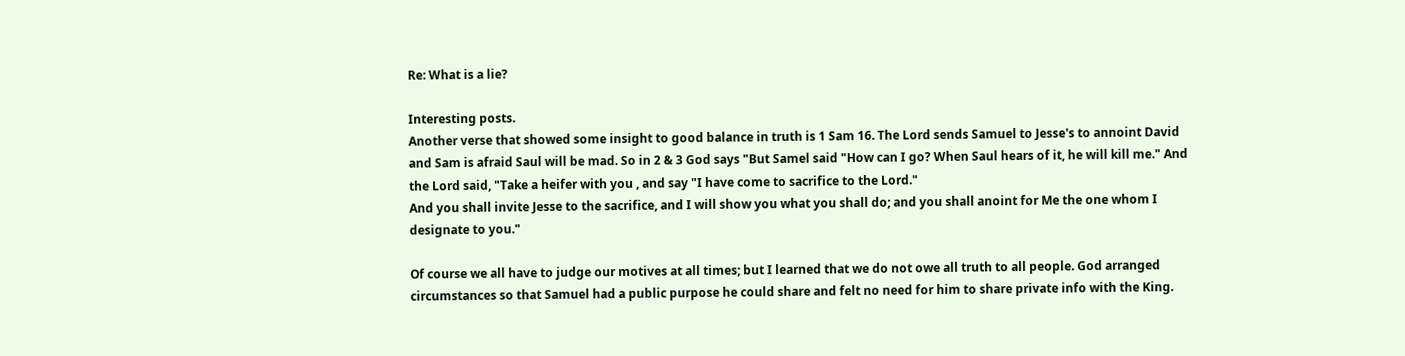Re: What is a lie?

Interesting posts.
Another verse that showed some insight to good balance in truth is 1 Sam 16. The Lord sends Samuel to Jesse's to annoint David and Sam is afraid Saul will be mad. So in 2 & 3 God says "But Samel said "How can I go? When Saul hears of it, he will kill me." And the Lord said, "Take a heifer with you , and say "I have come to sacrifice to the Lord."
And you shall invite Jesse to the sacrifice, and I will show you what you shall do; and you shall anoint for Me the one whom I designate to you."

Of course we all have to judge our motives at all times; but I learned that we do not owe all truth to all people. God arranged circumstances so that Samuel had a public purpose he could share and felt no need for him to share private info with the King.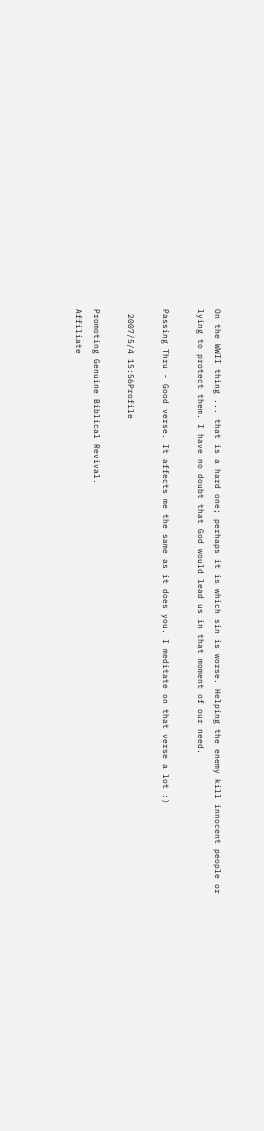On the WWII thing ... that is a hard one; perhaps it is which sin is worse. Helping the enemy kill innocent people or lying to protect them. I have no doubt that God would lead us in that moment of our need.

Passing Thru - Good verse. It affects me the same as it does you. I meditate on that verse a lot :)

 2007/5/4 15:56Profile

Promoting Genuine Biblical Revival.
Affiliate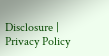Disclosure | Privacy Policy